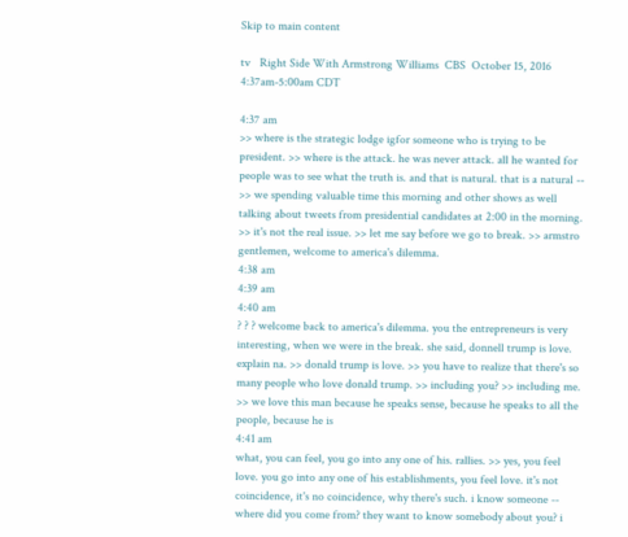Skip to main content

tv   Right Side With Armstrong Williams  CBS  October 15, 2016 4:37am-5:00am CDT

4:37 am
>> where is the strategic lodge igfor someone who is trying to be president. >> where is the attack. he was never attack. all he wanted for people was to see what the truth is. and that is natural. that is a natural -- >> we spending valuable time this morning and other shows as well talking about tweets from presidential candidates at 2:00 in the morning. >> it's not the real issue. >> let me say before we go to break. >> armstro gentlemen, welcome to america's dilemma.
4:38 am
4:39 am
4:40 am
? ? ? welcome back to america's dilemma. you the entrepreneurs is very interesting, when we were in the break. she said, donnell trump is love. explain na. >> donald trump is love. >> you have to realize that there's so many people who love donald trump. >> including you? >> including me. >> we love this man because he speaks sense, because he speaks to all the people, because he is
4:41 am
what, you can feel, you go into any one of his. rallies. >> yes, you feel love. you go into any one of his establishments, you feel love. it's not coincidence, it's no coincidence, why there's such. i know someone -- where did you come from? they want to know somebody about you? i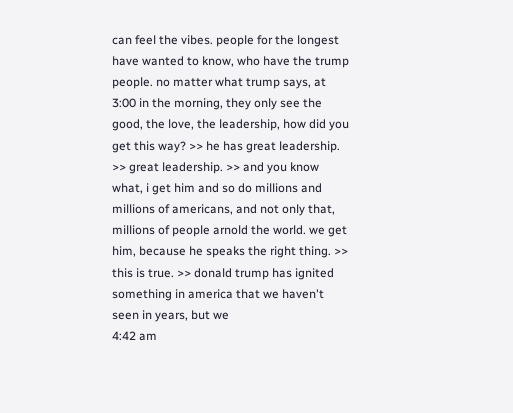can feel the vibes. people for the longest have wanted to know, who have the trump people. no matter what trump says, at 3:00 in the morning, they only see the good, the love, the leadership, how did you get this way? >> he has great leadership. >> great leadership. >> and you know what, i get him and so do millions and millions of americans, and not only that, millions of people arnold the world. we get him, because he speaks the right thing. >> this is true. >> donald trump has ignited something in america that we haven't seen in years, but we
4:42 am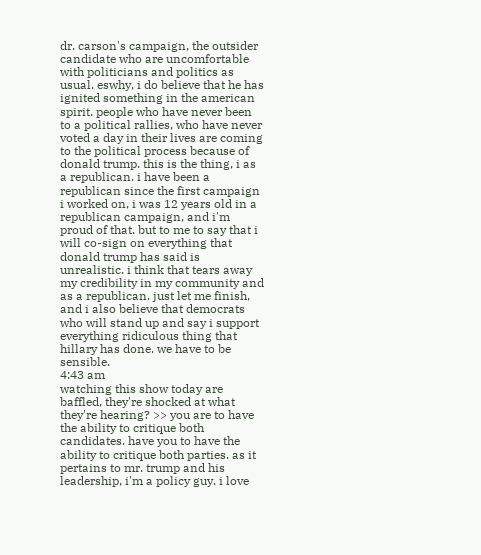dr. carson's campaign, the outsider candidate who are uncomfortable with politicians and politics as usual. eswhy, i do believe that he has ignited something in the american spirit. people who have never been to a political rallies, who have never voted a day in their lives are coming to the political process because of donald trump. this is the thing, i as a republican. i have been a republican since the first campaign i worked on, i was 12 years old in a republican campaign, and i'm proud of that. but to me to say that i will co-sign on everything that donald trump has said is unrealistic. i think that tears away my credibility in my community and as a republican. just let me finish, and i also believe that democrats who will stand up and say i support everything ridiculous thing that hillary has done. we have to be sensible.
4:43 am
watching this show today are baffled, they're shocked at what they're hearing? >> you are to have the ability to critique both candidates. have you to have the ability to critique both parties. as it pertains to mr. trump and his leadership, i'm a policy guy. i love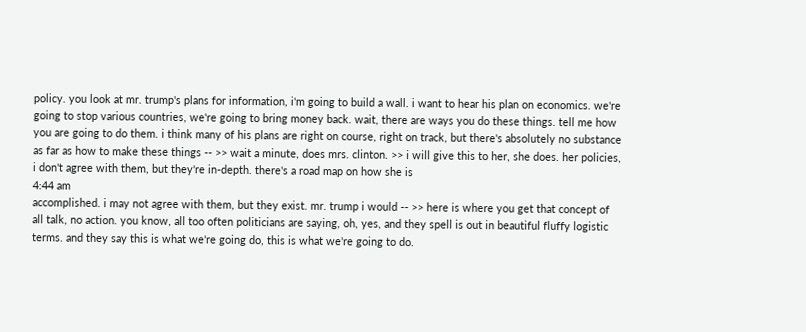policy. you look at mr. trump's plans for information, i'm going to build a wall. i want to hear his plan on economics. we're going to stop various countries, we're going to bring money back. wait, there are ways you do these things. tell me how you are going to do them. i think many of his plans are right on course, right on track, but there's absolutely no substance as far as how to make these things -- >> wait a minute, does mrs. clinton. >> i will give this to her, she does. her policies, i don't agree with them, but they're in-depth. there's a road map on how she is
4:44 am
accomplished. i may not agree with them, but they exist. mr. trump i would -- >> here is where you get that concept of all talk, no action. you know, all too often politicians are saying, oh, yes, and they spell is out in beautiful fluffy logistic terms. and they say this is what we're going do, this is what we're going to do.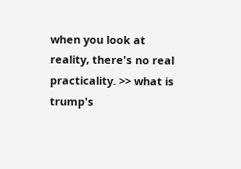when you look at reality, there's no real practicality. >> what is trump's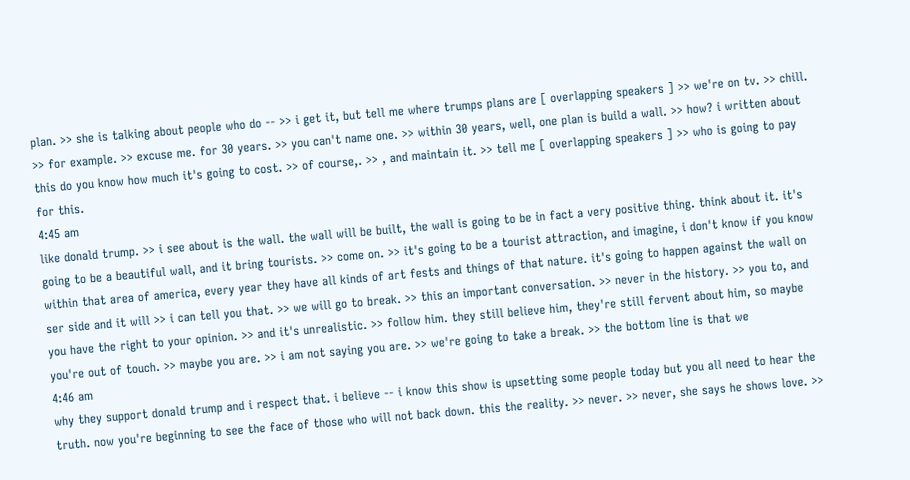plan. >> she is talking about people who do -- >> i get it, but tell me where trumps plans are [ overlapping speakers ] >> we're on tv. >> chill. >> for example. >> excuse me. for 30 years. >> you can't name one. >> within 30 years, well, one plan is build a wall. >> how? i written about this do you know how much it's going to cost. >> of course,. >> , and maintain it. >> tell me [ overlapping speakers ] >> who is going to pay for this.
4:45 am
like donald trump. >> i see about is the wall. the wall will be built, the wall is going to be in fact a very positive thing. think about it. it's going to be a beautiful wall, and it bring tourists. >> come on. >> it's going to be a tourist attraction, and imagine, i don't know if you know within that area of america, every year they have all kinds of art fests and things of that nature. it's going to happen against the wall on ser side and it will >> i can tell you that. >> we will go to break. >> this an important conversation. >> never in the history. >> you to, and you have the right to your opinion. >> and it's unrealistic. >> follow him. they still believe him, they're still fervent about him, so maybe you're out of touch. >> maybe you are. >> i am not saying you are. >> we're going to take a break. >> the bottom line is that we
4:46 am
why they support donald trump and i respect that. i believe -- i know this show is upsetting some people today but you all need to hear the truth. now you're beginning to see the face of those who will not back down. this the reality. >> never. >> never, she says he shows love. >>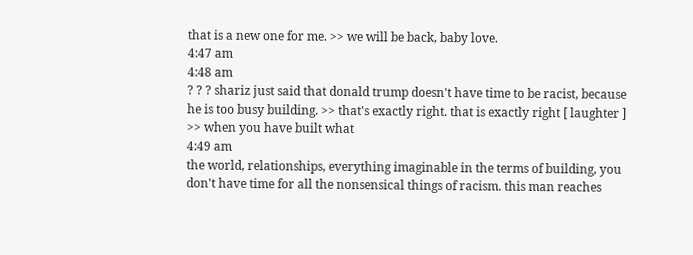that is a new one for me. >> we will be back, baby love.
4:47 am
4:48 am
? ? ? shariz just said that donald trump doesn't have time to be racist, because he is too busy building. >> that's exactly right. that is exactly right [ laughter ] >> when you have built what
4:49 am
the world, relationships, everything imaginable in the terms of building, you don't have time for all the nonsensical things of racism. this man reaches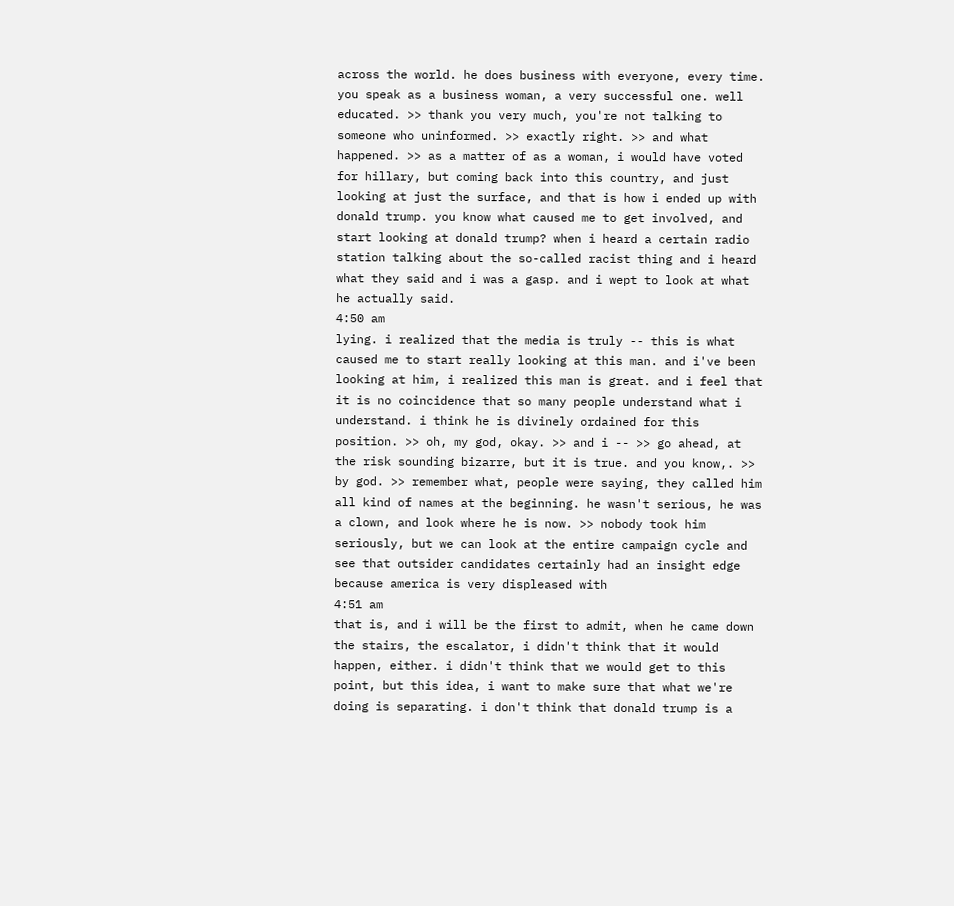across the world. he does business with everyone, every time. you speak as a business woman, a very successful one. well educated. >> thank you very much, you're not talking to someone who uninformed. >> exactly right. >> and what happened. >> as a matter of as a woman, i would have voted for hillary, but coming back into this country, and just looking at just the surface, and that is how i ended up with donald trump. you know what caused me to get involved, and start looking at donald trump? when i heard a certain radio station talking about the so-called racist thing and i heard what they said and i was a gasp. and i wept to look at what he actually said.
4:50 am
lying. i realized that the media is truly -- this is what caused me to start really looking at this man. and i've been looking at him, i realized this man is great. and i feel that it is no coincidence that so many people understand what i understand. i think he is divinely ordained for this position. >> oh, my god, okay. >> and i -- >> go ahead, at the risk sounding bizarre, but it is true. and you know,. >> by god. >> remember what, people were saying, they called him all kind of names at the beginning. he wasn't serious, he was a clown, and look where he is now. >> nobody took him seriously, but we can look at the entire campaign cycle and see that outsider candidates certainly had an insight edge because america is very displeased with
4:51 am
that is, and i will be the first to admit, when he came down the stairs, the escalator, i didn't think that it would happen, either. i didn't think that we would get to this point, but this idea, i want to make sure that what we're doing is separating. i don't think that donald trump is a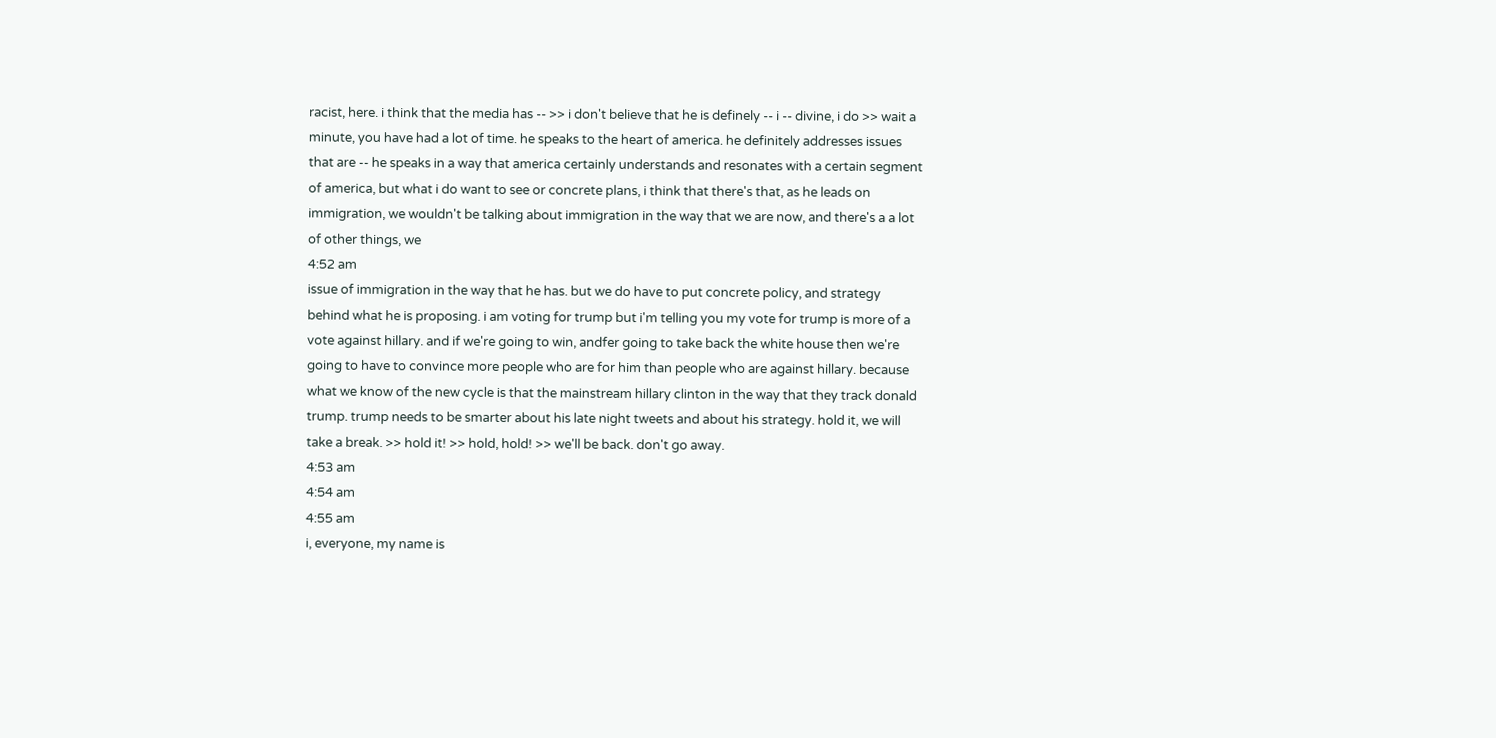racist, here. i think that the media has -- >> i don't believe that he is definely -- i -- divine, i do >> wait a minute, you have had a lot of time. he speaks to the heart of america. he definitely addresses issues that are -- he speaks in a way that america certainly understands and resonates with a certain segment of america, but what i do want to see or concrete plans, i think that there's that, as he leads on immigration, we wouldn't be talking about immigration in the way that we are now, and there's a a lot of other things, we
4:52 am
issue of immigration in the way that he has. but we do have to put concrete policy, and strategy behind what he is proposing. i am voting for trump but i'm telling you my vote for trump is more of a vote against hillary. and if we're going to win, andfer going to take back the white house then we're going to have to convince more people who are for him than people who are against hillary. because what we know of the new cycle is that the mainstream hillary clinton in the way that they track donald trump. trump needs to be smarter about his late night tweets and about his strategy. hold it, we will take a break. >> hold it! >> hold, hold! >> we'll be back. don't go away.
4:53 am
4:54 am
4:55 am
i, everyone, my name is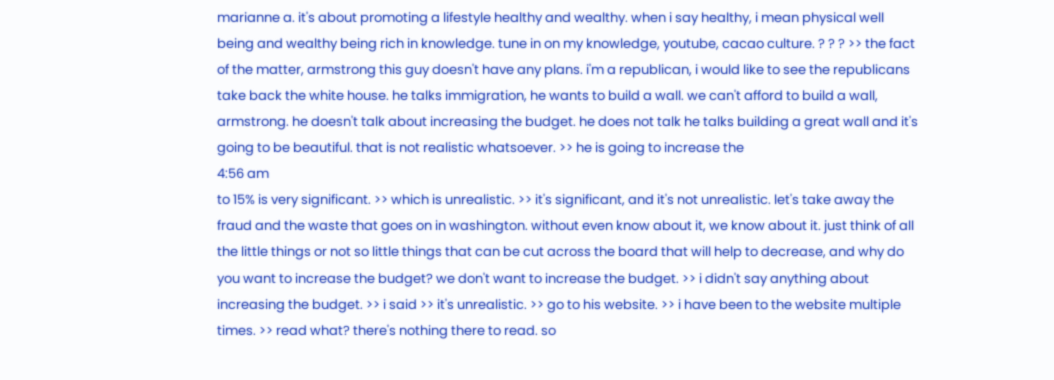marianne a. it's about promoting a lifestyle healthy and wealthy. when i say healthy, i mean physical well being and wealthy being rich in knowledge. tune in on my knowledge, youtube, cacao culture. ? ? ? >> the fact of the matter, armstrong this guy doesn't have any plans. i'm a republican, i would like to see the republicans take back the white house. he talks immigration, he wants to build a wall. we can't afford to build a wall, armstrong. he doesn't talk about increasing the budget. he does not talk he talks building a great wall and it's going to be beautiful. that is not realistic whatsoever. >> he is going to increase the
4:56 am
to 15% is very significant. >> which is unrealistic. >> it's significant, and it's not unrealistic. let's take away the fraud and the waste that goes on in washington. without even know about it, we know about it. just think of all the little things or not so little things that can be cut across the board that will help to decrease, and why do you want to increase the budget? we don't want to increase the budget. >> i didn't say anything about increasing the budget. >> i said >> it's unrealistic. >> go to his website. >> i have been to the website multiple times. >> read what? there's nothing there to read. so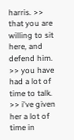harris. >> that you are willing to sit here, and defend him. >> you have had a lot of time to talk. >> i've given her a lot of time in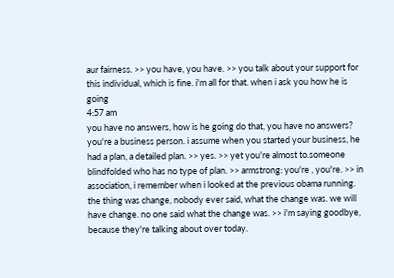aur fairness. >> you have, you have. >> you talk about your support for this individual, which is fine. i'm all for that. when i ask you how he is going
4:57 am
you have no answers, how is he going do that, you have no answers? you're a business person. i assume when you started your business, he had a plan, a detailed plan. >> yes. >> yet you're almost to.someone blindfolded who has no type of plan. >> armstrong: you're , you're. >> in association, i remember when i looked at the previous obama running. the thing was change, nobody ever said, what the change was. we will have change. no one said what the change was. >> i'm saying goodbye, because they're talking about over today.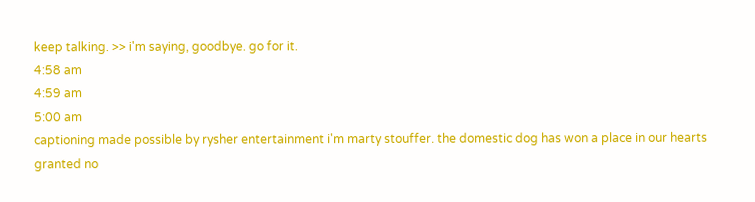keep talking. >> i'm saying, goodbye. go for it.
4:58 am
4:59 am
5:00 am
captioning made possible by rysher entertainment i'm marty stouffer. the domestic dog has won a place in our hearts granted no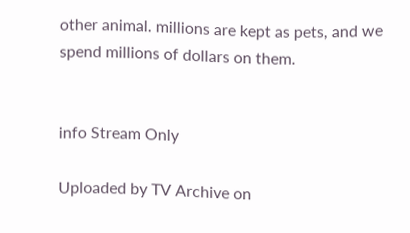other animal. millions are kept as pets, and we spend millions of dollars on them.


info Stream Only

Uploaded by TV Archive on